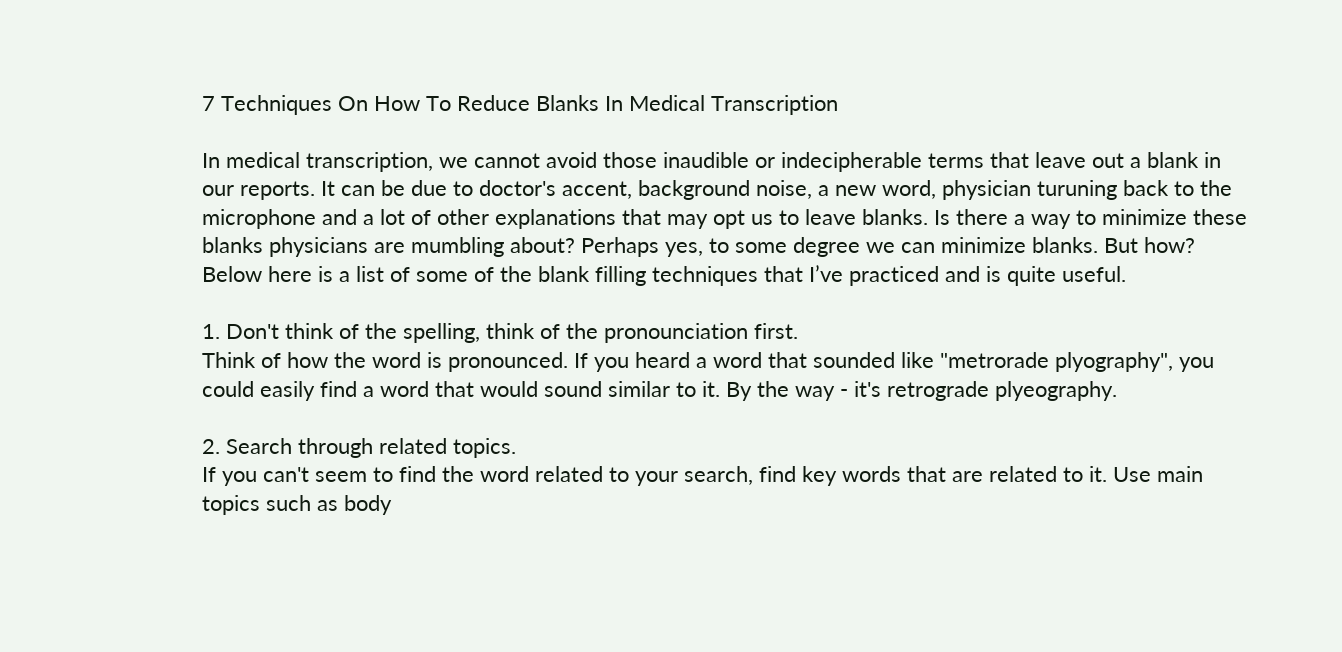7 Techniques On How To Reduce Blanks In Medical Transcription

In medical transcription, we cannot avoid those inaudible or indecipherable terms that leave out a blank in our reports. It can be due to doctor's accent, background noise, a new word, physician turuning back to the microphone and a lot of other explanations that may opt us to leave blanks. Is there a way to minimize these blanks physicians are mumbling about? Perhaps yes, to some degree we can minimize blanks. But how? Below here is a list of some of the blank filling techniques that I’ve practiced and is quite useful.

1. Don't think of the spelling, think of the pronounciation first.
Think of how the word is pronounced. If you heard a word that sounded like "metrorade plyography", you could easily find a word that would sound similar to it. By the way - it's retrograde plyeography.

2. Search through related topics.
If you can't seem to find the word related to your search, find key words that are related to it. Use main topics such as body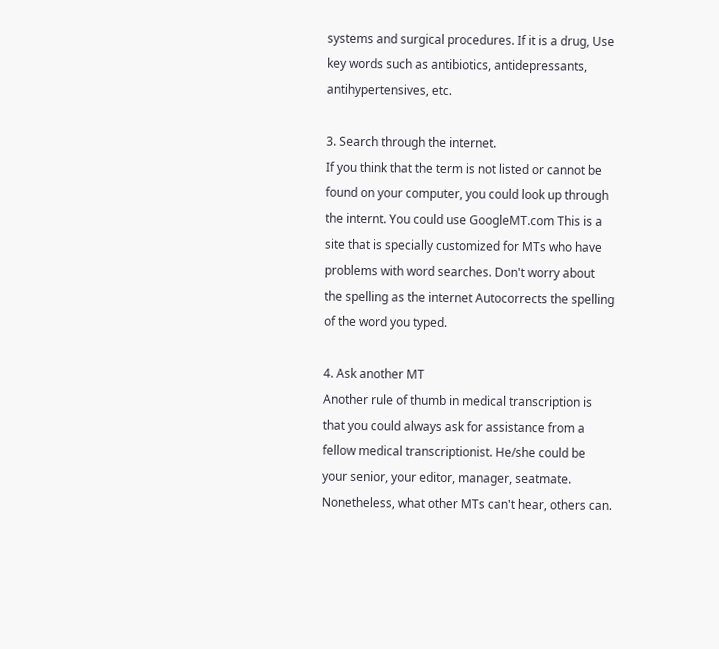systems and surgical procedures. If it is a drug, Use key words such as antibiotics, antidepressants, antihypertensives, etc.

3. Search through the internet.
If you think that the term is not listed or cannot be found on your computer, you could look up through the internt. You could use GoogleMT.com This is a site that is specially customized for MTs who have problems with word searches. Don't worry about the spelling as the internet Autocorrects the spelling of the word you typed.

4. Ask another MT
Another rule of thumb in medical transcription is that you could always ask for assistance from a fellow medical transcriptionist. He/she could be your senior, your editor, manager, seatmate. Nonetheless, what other MTs can't hear, others can.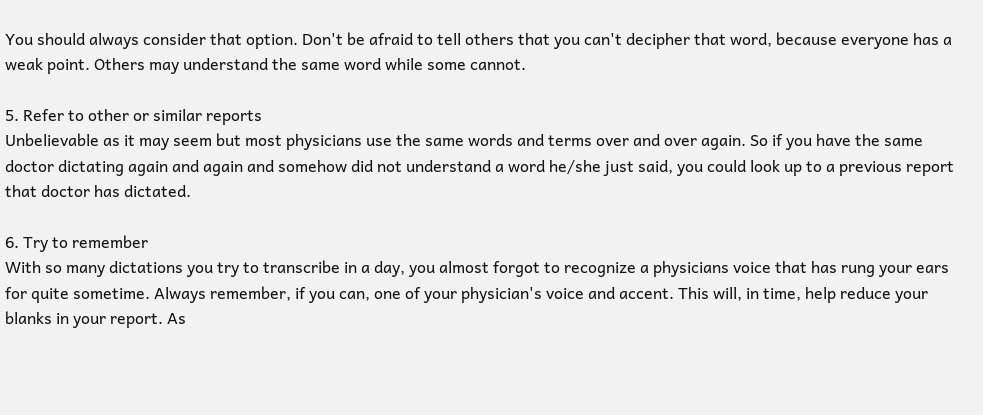You should always consider that option. Don't be afraid to tell others that you can't decipher that word, because everyone has a weak point. Others may understand the same word while some cannot.

5. Refer to other or similar reports
Unbelievable as it may seem but most physicians use the same words and terms over and over again. So if you have the same doctor dictating again and again and somehow did not understand a word he/she just said, you could look up to a previous report that doctor has dictated.

6. Try to remember
With so many dictations you try to transcribe in a day, you almost forgot to recognize a physicians voice that has rung your ears for quite sometime. Always remember, if you can, one of your physician's voice and accent. This will, in time, help reduce your blanks in your report. As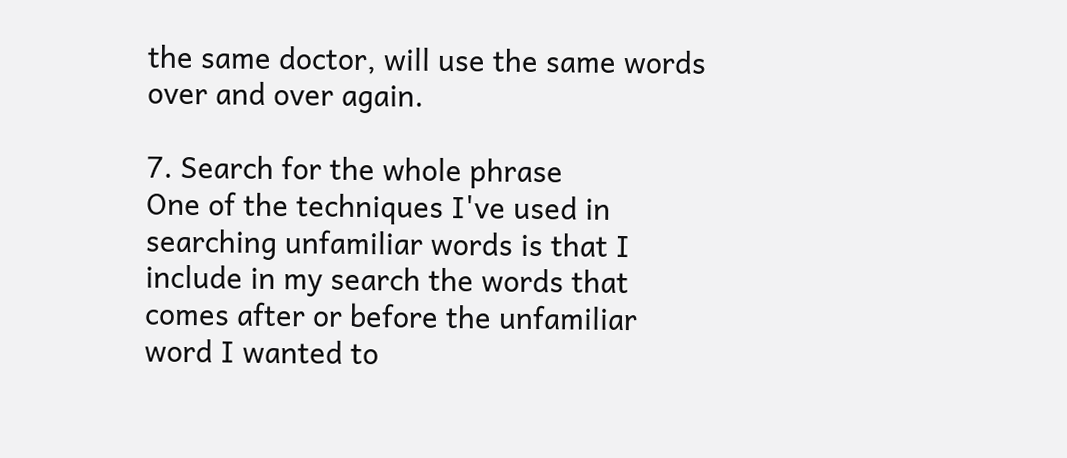the same doctor, will use the same words over and over again.

7. Search for the whole phrase
One of the techniques I've used in searching unfamiliar words is that I include in my search the words that comes after or before the unfamiliar word I wanted to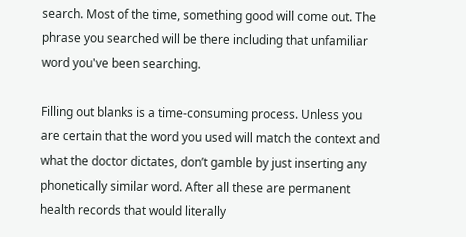search. Most of the time, something good will come out. The phrase you searched will be there including that unfamiliar word you've been searching.

Filling out blanks is a time-consuming process. Unless you are certain that the word you used will match the context and what the doctor dictates, don’t gamble by just inserting any phonetically similar word. After all these are permanent health records that would literally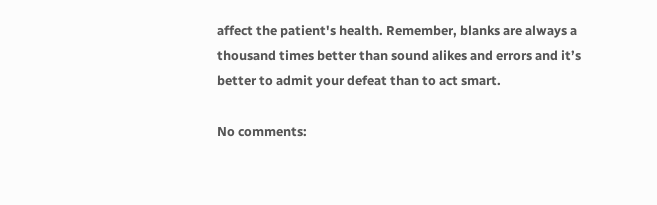affect the patient's health. Remember, blanks are always a thousand times better than sound alikes and errors and it’s better to admit your defeat than to act smart.

No comments: